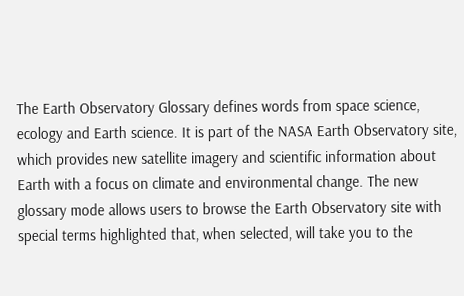The Earth Observatory Glossary defines words from space science, ecology and Earth science. It is part of the NASA Earth Observatory site, which provides new satellite imagery and scientific information about Earth with a focus on climate and environmental change. The new glossary mode allows users to browse the Earth Observatory site with special terms highlighted that, when selected, will take you to the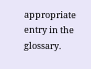appropriate entry in the glossary.